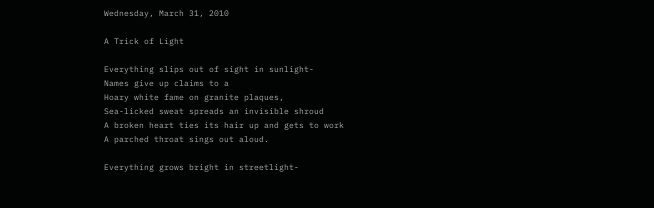Wednesday, March 31, 2010

A Trick of Light

Everything slips out of sight in sunlight-
Names give up claims to a
Hoary white fame on granite plaques,
Sea-licked sweat spreads an invisible shroud
A broken heart ties its hair up and gets to work
A parched throat sings out aloud.

Everything grows bright in streetlight-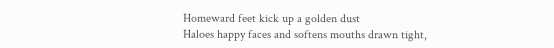Homeward feet kick up a golden dust
Haloes happy faces and softens mouths drawn tight,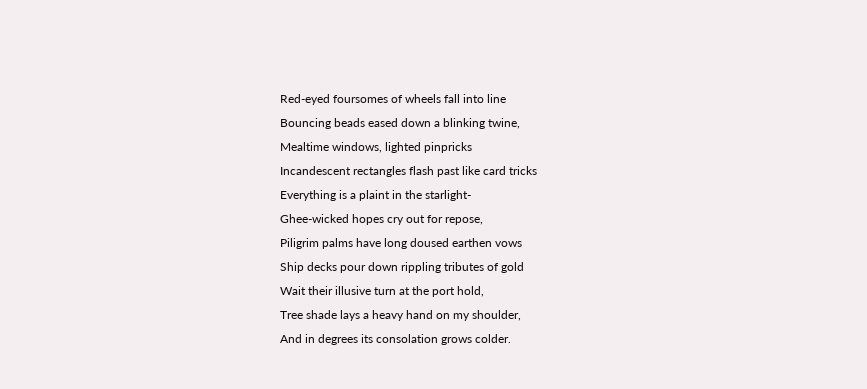Red-eyed foursomes of wheels fall into line
Bouncing beads eased down a blinking twine,
Mealtime windows, lighted pinpricks
Incandescent rectangles flash past like card tricks
Everything is a plaint in the starlight-
Ghee-wicked hopes cry out for repose,
Piligrim palms have long doused earthen vows
Ship decks pour down rippling tributes of gold
Wait their illusive turn at the port hold,
Tree shade lays a heavy hand on my shoulder,
And in degrees its consolation grows colder.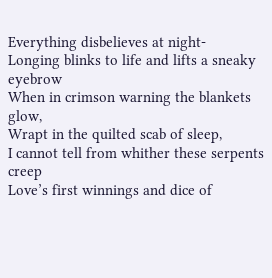Everything disbelieves at night-
Longing blinks to life and lifts a sneaky eyebrow
When in crimson warning the blankets glow,
Wrapt in the quilted scab of sleep,
I cannot tell from whither these serpents creep
Love’s first winnings and dice of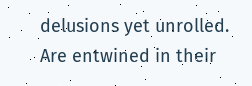delusions yet unrolled.
Are entwined in their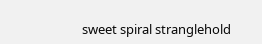sweet spiral stranglehold